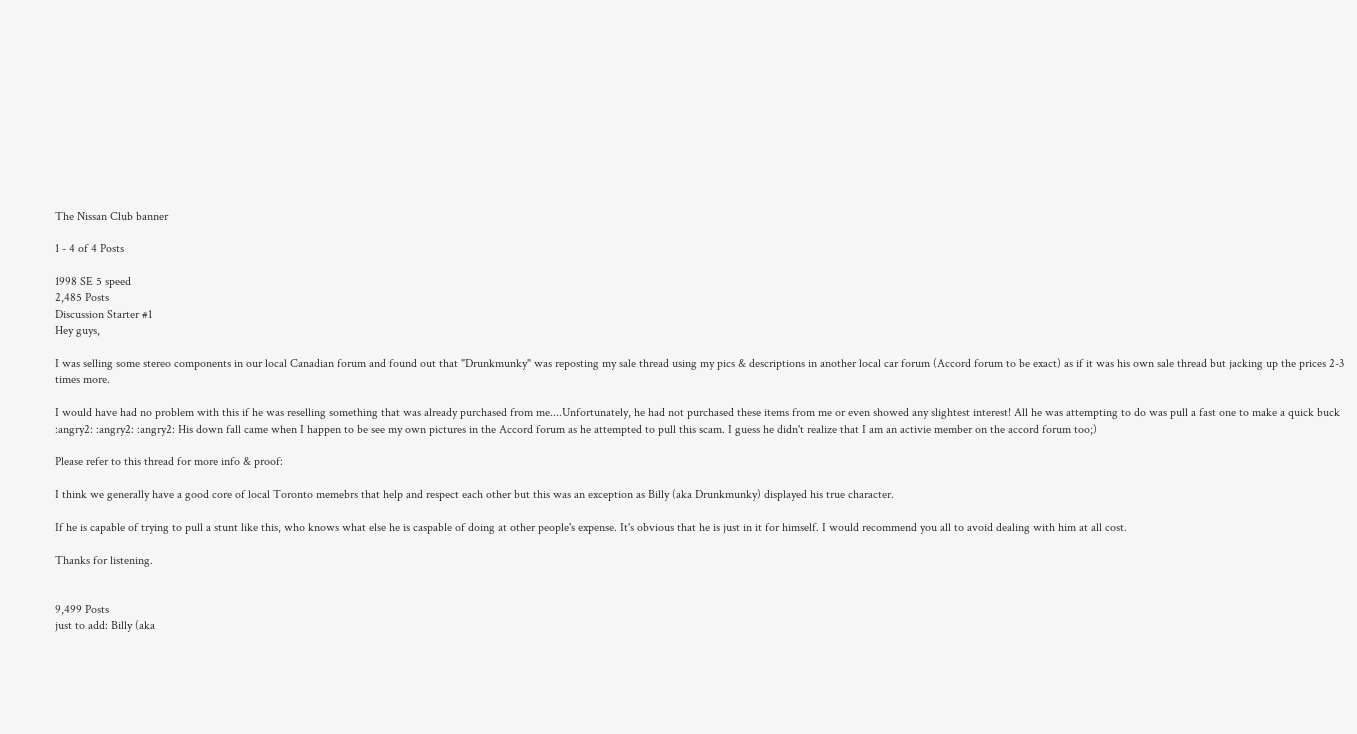The Nissan Club banner

1 - 4 of 4 Posts

1998 SE 5 speed
2,485 Posts
Discussion Starter #1
Hey guys,

I was selling some stereo components in our local Canadian forum and found out that "Drunkmunky" was reposting my sale thread using my pics & descriptions in another local car forum (Accord forum to be exact) as if it was his own sale thread but jacking up the prices 2-3 times more.

I would have had no problem with this if he was reselling something that was already purchased from me....Unfortunately, he had not purchased these items from me or even showed any slightest interest! All he was attempting to do was pull a fast one to make a quick buck :angry2: :angry2: :angry2: His down fall came when I happen to be see my own pictures in the Accord forum as he attempted to pull this scam. I guess he didn't realize that I am an activie member on the accord forum too;)

Please refer to this thread for more info & proof:

I think we generally have a good core of local Toronto memebrs that help and respect each other but this was an exception as Billy (aka Drunkmunky) displayed his true character.

If he is capable of trying to pull a stunt like this, who knows what else he is caspable of doing at other people's expense. It's obvious that he is just in it for himself. I would recommend you all to avoid dealing with him at all cost.

Thanks for listening.


9,499 Posts
just to add: Billy (aka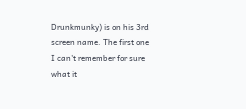Drunkmunky) is on his 3rd screen name. The first one I can't remember for sure what it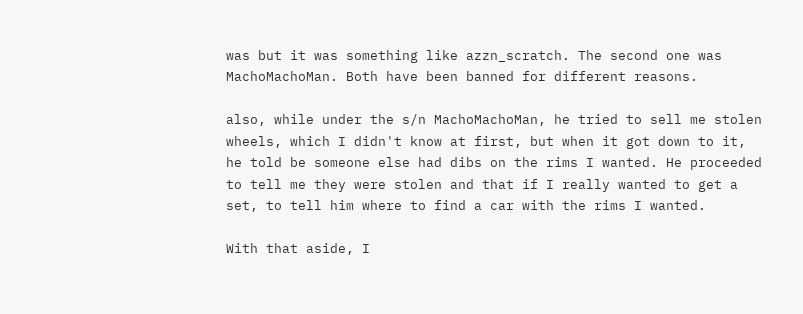was but it was something like azzn_scratch. The second one was MachoMachoMan. Both have been banned for different reasons.

also, while under the s/n MachoMachoMan, he tried to sell me stolen wheels, which I didn't know at first, but when it got down to it, he told be someone else had dibs on the rims I wanted. He proceeded to tell me they were stolen and that if I really wanted to get a set, to tell him where to find a car with the rims I wanted.

With that aside, I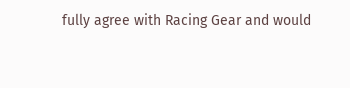fully agree with Racing Gear and would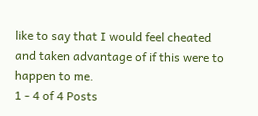like to say that I would feel cheated and taken advantage of if this were to happen to me.
1 - 4 of 4 Posts